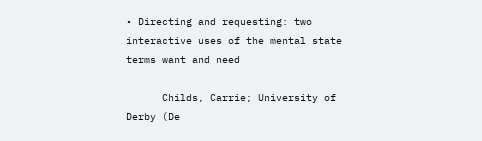• Directing and requesting: two interactive uses of the mental state terms want and need

      Childs, Carrie; University of Derby (De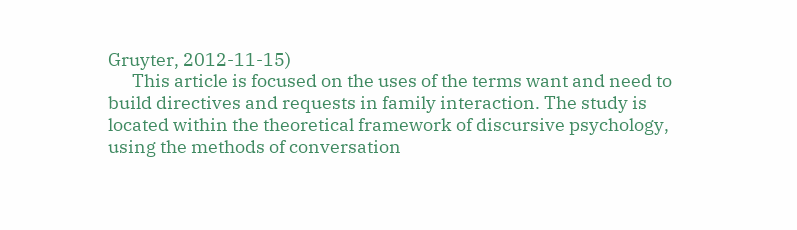Gruyter, 2012-11-15)
      This article is focused on the uses of the terms want and need to build directives and requests in family interaction. The study is located within the theoretical framework of discursive psychology, using the methods of conversation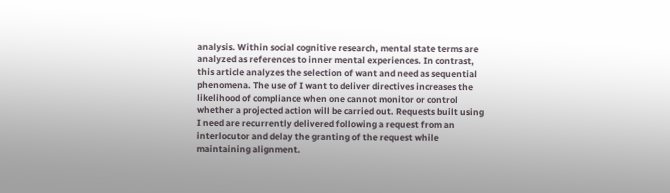analysis. Within social cognitive research, mental state terms are analyzed as references to inner mental experiences. In contrast, this article analyzes the selection of want and need as sequential phenomena. The use of I want to deliver directives increases the likelihood of compliance when one cannot monitor or control whether a projected action will be carried out. Requests built using I need are recurrently delivered following a request from an interlocutor and delay the granting of the request while maintaining alignment.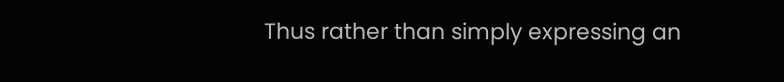Thus rather than simply expressing an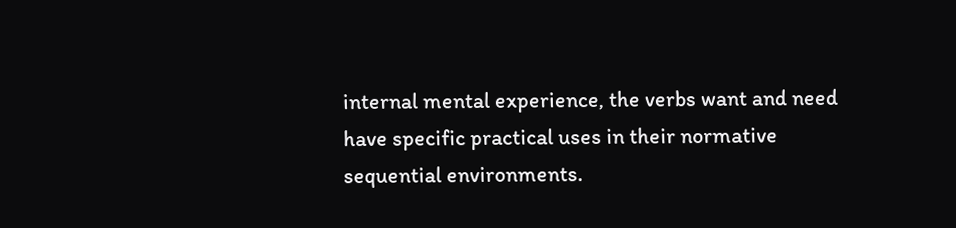internal mental experience, the verbs want and need have specific practical uses in their normative sequential environments.